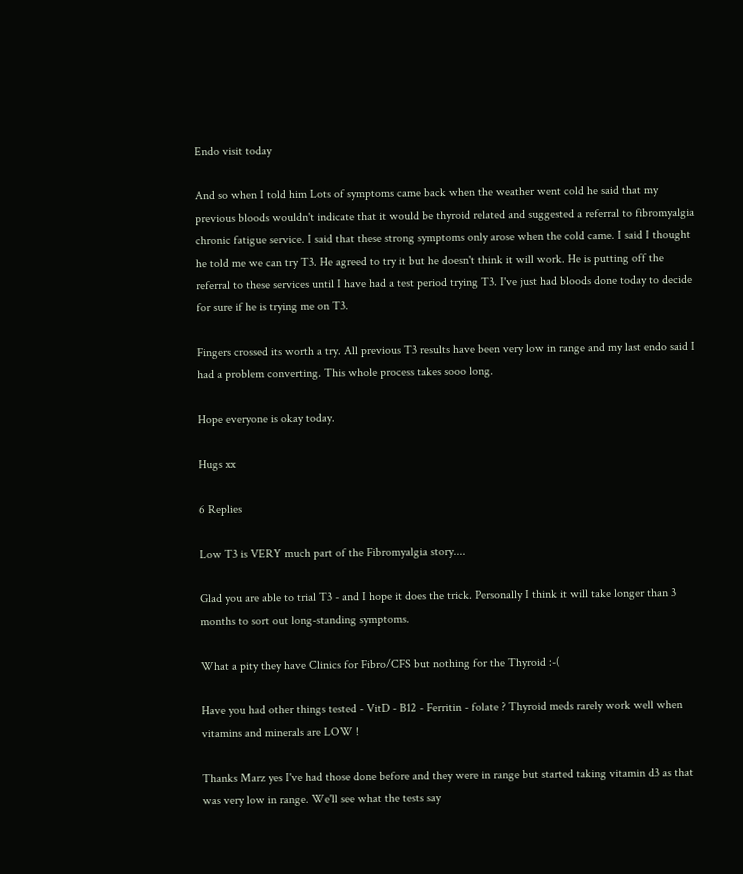Endo visit today

And so when I told him Lots of symptoms came back when the weather went cold he said that my previous bloods wouldn't indicate that it would be thyroid related and suggested a referral to fibromyalgia chronic fatigue service. I said that these strong symptoms only arose when the cold came. I said I thought he told me we can try T3. He agreed to try it but he doesn't think it will work. He is putting off the referral to these services until I have had a test period trying T3. I've just had bloods done today to decide for sure if he is trying me on T3.

Fingers crossed its worth a try. All previous T3 results have been very low in range and my last endo said I had a problem converting. This whole process takes sooo long.

Hope everyone is okay today.

Hugs xx

6 Replies

Low T3 is VERY much part of the Fibromyalgia story....

Glad you are able to trial T3 - and I hope it does the trick. Personally I think it will take longer than 3 months to sort out long-standing symptoms.

What a pity they have Clinics for Fibro/CFS but nothing for the Thyroid :-(

Have you had other things tested - VitD - B12 - Ferritin - folate ? Thyroid meds rarely work well when vitamins and minerals are LOW !

Thanks Marz yes I've had those done before and they were in range but started taking vitamin d3 as that was very low in range. We'll see what the tests say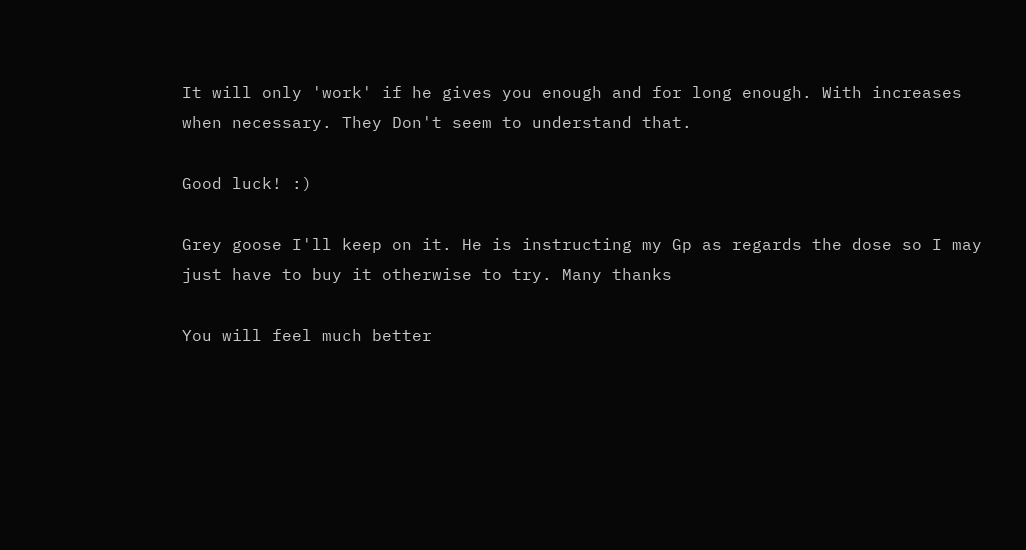It will only 'work' if he gives you enough and for long enough. With increases when necessary. They Don't seem to understand that.

Good luck! :)

Grey goose I'll keep on it. He is instructing my Gp as regards the dose so I may just have to buy it otherwise to try. Many thanks

You will feel much better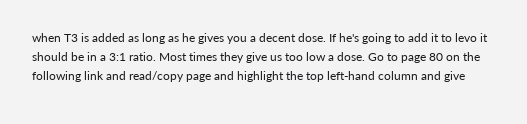when T3 is added as long as he gives you a decent dose. If he's going to add it to levo it should be in a 3:1 ratio. Most times they give us too low a dose. Go to page 80 on the following link and read/copy page and highlight the top left-hand column and give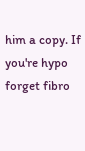him a copy. If you're hypo forget fibro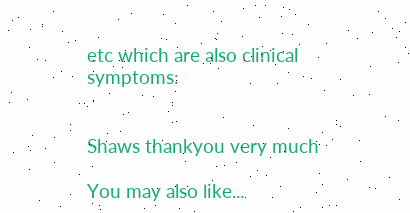etc which are also clinical symptoms:


Shaws thankyou very much

You may also like...